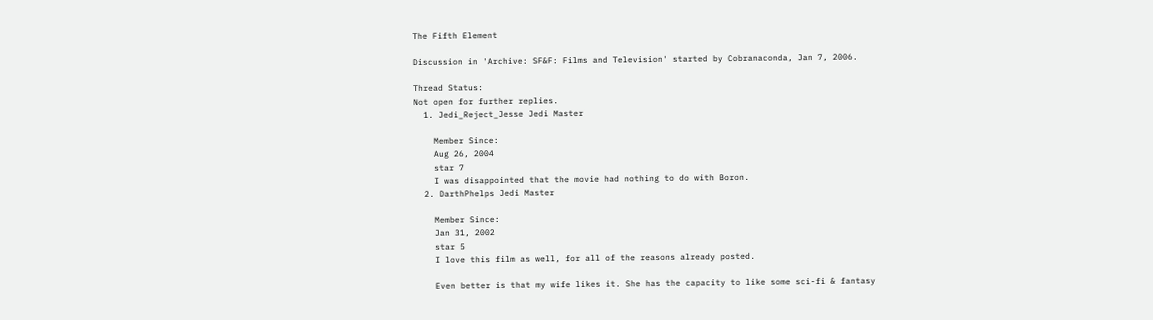The Fifth Element

Discussion in 'Archive: SF&F: Films and Television' started by Cobranaconda, Jan 7, 2006.

Thread Status:
Not open for further replies.
  1. Jedi_Reject_Jesse Jedi Master

    Member Since:
    Aug 26, 2004
    star 7
    I was disappointed that the movie had nothing to do with Boron.
  2. DarthPhelps Jedi Master

    Member Since:
    Jan 31, 2002
    star 5
    I love this film as well, for all of the reasons already posted.

    Even better is that my wife likes it. She has the capacity to like some sci-fi & fantasy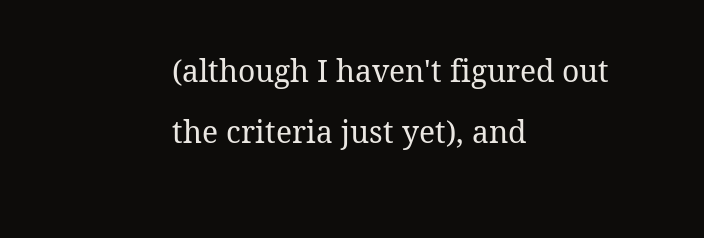(although I haven't figured out the criteria just yet), and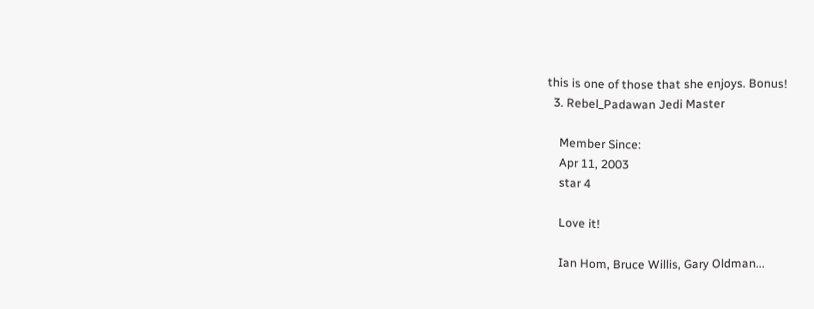this is one of those that she enjoys. Bonus!
  3. Rebel_Padawan Jedi Master

    Member Since:
    Apr 11, 2003
    star 4

    Love it!

    Ian Hom, Bruce Willis, Gary Oldman...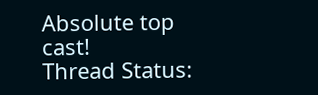Absolute top cast!
Thread Status: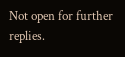Not open for further replies.